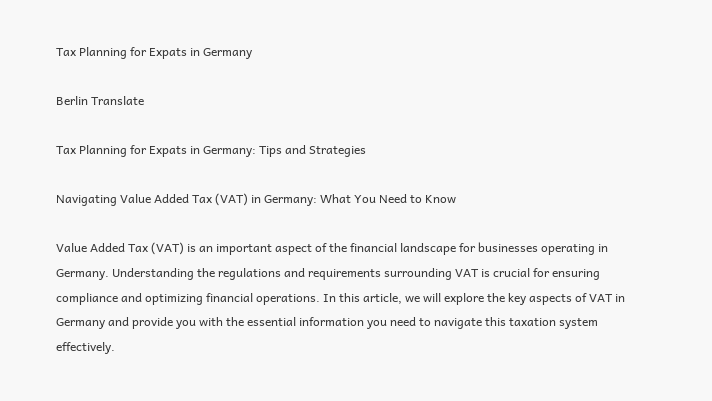Tax Planning for Expats in Germany

Berlin Translate

Tax Planning for Expats in Germany: Tips and Strategies

Navigating Value Added Tax (VAT) in Germany: What You Need to Know

Value Added Tax (VAT) is an important aspect of the financial landscape for businesses operating in Germany. Understanding the regulations and requirements surrounding VAT is crucial for ensuring compliance and optimizing financial operations. In this article, we will explore the key aspects of VAT in Germany and provide you with the essential information you need to navigate this taxation system effectively.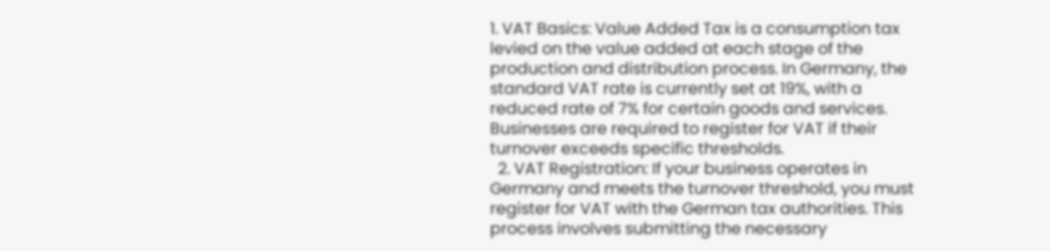1. VAT Basics: Value Added Tax is a consumption tax levied on the value added at each stage of the production and distribution process. In Germany, the standard VAT rate is currently set at 19%, with a reduced rate of 7% for certain goods and services. Businesses are required to register for VAT if their turnover exceeds specific thresholds.
  2. VAT Registration: If your business operates in Germany and meets the turnover threshold, you must register for VAT with the German tax authorities. This process involves submitting the necessary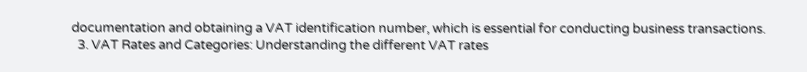documentation and obtaining a VAT identification number, which is essential for conducting business transactions.
  3. VAT Rates and Categories: Understanding the different VAT rates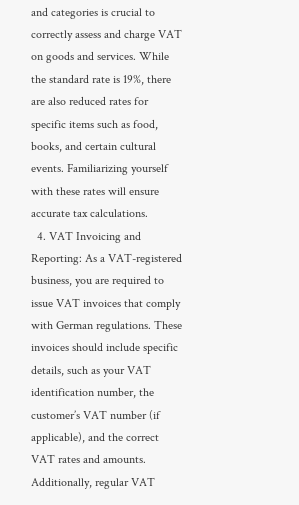and categories is crucial to correctly assess and charge VAT on goods and services. While the standard rate is 19%, there are also reduced rates for specific items such as food, books, and certain cultural events. Familiarizing yourself with these rates will ensure accurate tax calculations.
  4. VAT Invoicing and Reporting: As a VAT-registered business, you are required to issue VAT invoices that comply with German regulations. These invoices should include specific details, such as your VAT identification number, the customer’s VAT number (if applicable), and the correct VAT rates and amounts. Additionally, regular VAT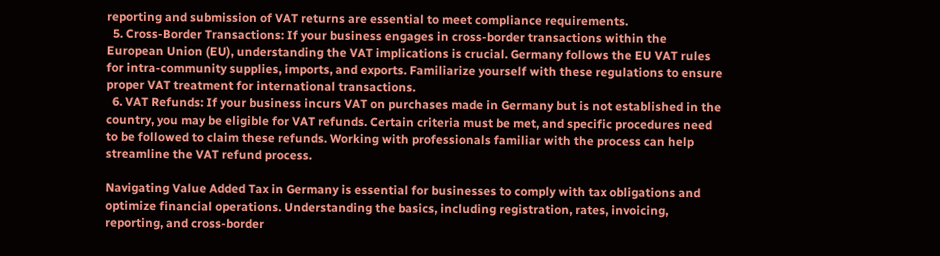reporting and submission of VAT returns are essential to meet compliance requirements.
  5. Cross-Border Transactions: If your business engages in cross-border transactions within the European Union (EU), understanding the VAT implications is crucial. Germany follows the EU VAT rules for intra-community supplies, imports, and exports. Familiarize yourself with these regulations to ensure proper VAT treatment for international transactions.
  6. VAT Refunds: If your business incurs VAT on purchases made in Germany but is not established in the country, you may be eligible for VAT refunds. Certain criteria must be met, and specific procedures need to be followed to claim these refunds. Working with professionals familiar with the process can help streamline the VAT refund process.

Navigating Value Added Tax in Germany is essential for businesses to comply with tax obligations and optimize financial operations. Understanding the basics, including registration, rates, invoicing, reporting, and cross-border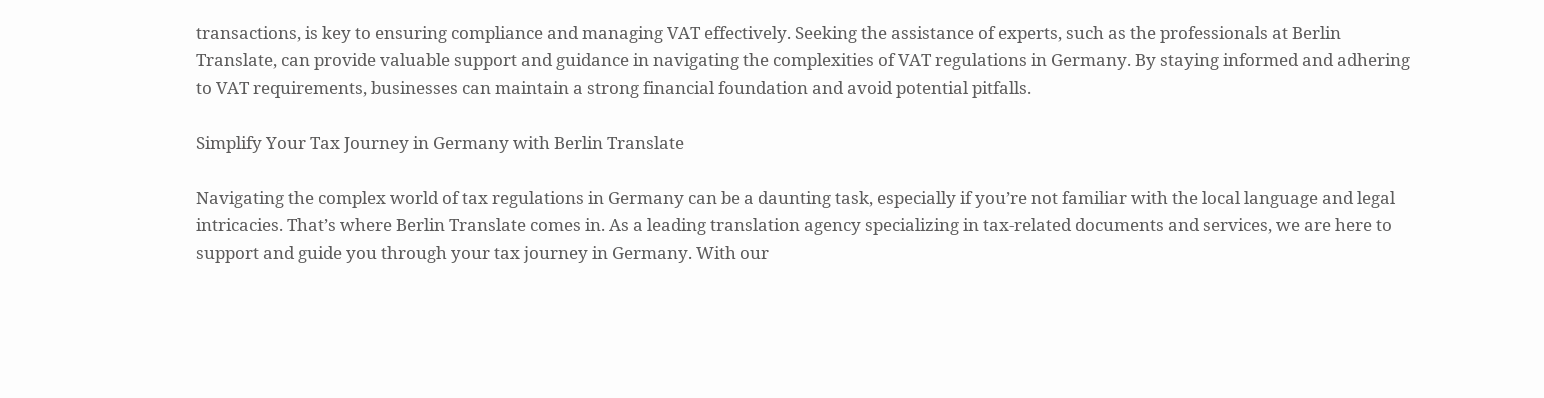transactions, is key to ensuring compliance and managing VAT effectively. Seeking the assistance of experts, such as the professionals at Berlin Translate, can provide valuable support and guidance in navigating the complexities of VAT regulations in Germany. By staying informed and adhering to VAT requirements, businesses can maintain a strong financial foundation and avoid potential pitfalls.

Simplify Your Tax Journey in Germany with Berlin Translate

Navigating the complex world of tax regulations in Germany can be a daunting task, especially if you’re not familiar with the local language and legal intricacies. That’s where Berlin Translate comes in. As a leading translation agency specializing in tax-related documents and services, we are here to support and guide you through your tax journey in Germany. With our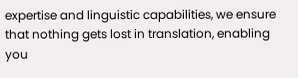expertise and linguistic capabilities, we ensure that nothing gets lost in translation, enabling you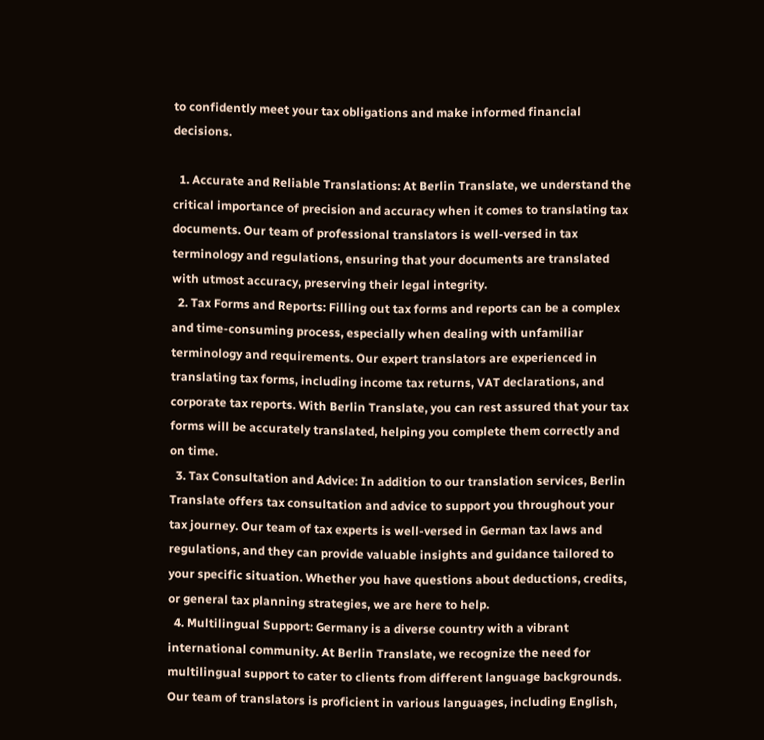to confidently meet your tax obligations and make informed financial decisions.

  1. Accurate and Reliable Translations: At Berlin Translate, we understand the critical importance of precision and accuracy when it comes to translating tax documents. Our team of professional translators is well-versed in tax terminology and regulations, ensuring that your documents are translated with utmost accuracy, preserving their legal integrity.
  2. Tax Forms and Reports: Filling out tax forms and reports can be a complex and time-consuming process, especially when dealing with unfamiliar terminology and requirements. Our expert translators are experienced in translating tax forms, including income tax returns, VAT declarations, and corporate tax reports. With Berlin Translate, you can rest assured that your tax forms will be accurately translated, helping you complete them correctly and on time.
  3. Tax Consultation and Advice: In addition to our translation services, Berlin Translate offers tax consultation and advice to support you throughout your tax journey. Our team of tax experts is well-versed in German tax laws and regulations, and they can provide valuable insights and guidance tailored to your specific situation. Whether you have questions about deductions, credits, or general tax planning strategies, we are here to help.
  4. Multilingual Support: Germany is a diverse country with a vibrant international community. At Berlin Translate, we recognize the need for multilingual support to cater to clients from different language backgrounds. Our team of translators is proficient in various languages, including English,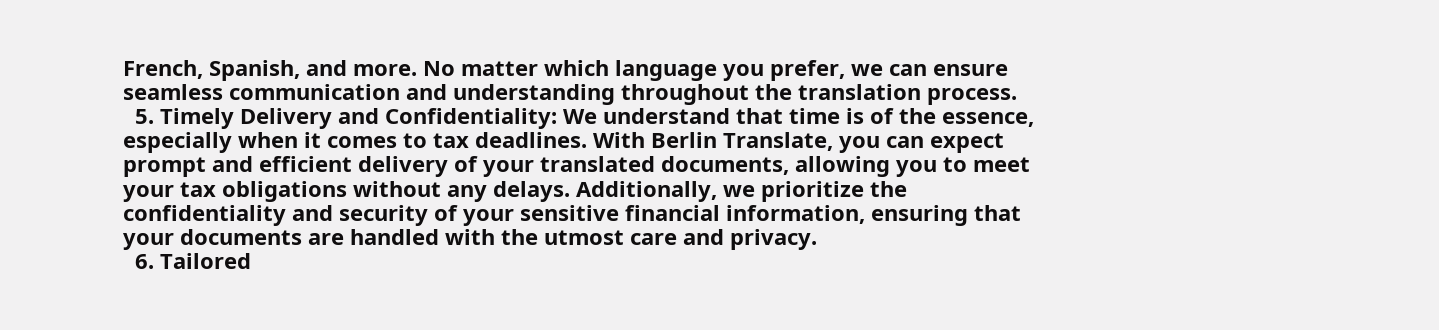French, Spanish, and more. No matter which language you prefer, we can ensure seamless communication and understanding throughout the translation process.
  5. Timely Delivery and Confidentiality: We understand that time is of the essence, especially when it comes to tax deadlines. With Berlin Translate, you can expect prompt and efficient delivery of your translated documents, allowing you to meet your tax obligations without any delays. Additionally, we prioritize the confidentiality and security of your sensitive financial information, ensuring that your documents are handled with the utmost care and privacy.
  6. Tailored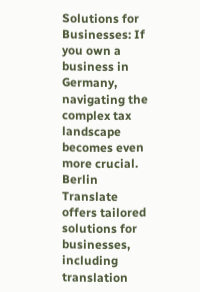Solutions for Businesses: If you own a business in Germany, navigating the complex tax landscape becomes even more crucial. Berlin Translate offers tailored solutions for businesses, including translation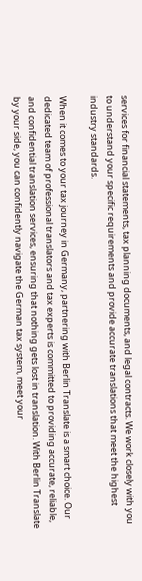services for financial statements, tax planning documents, and legal contracts. We work closely with you to understand your specific requirements and provide accurate translations that meet the highest industry standards.

When it comes to your tax journey in Germany, partnering with Berlin Translate is a smart choice. Our dedicated team of professional translators and tax experts is committed to providing accurate, reliable, and confidential translation services, ensuring that nothing gets lost in translation. With Berlin Translate by your side, you can confidently navigate the German tax system, meet your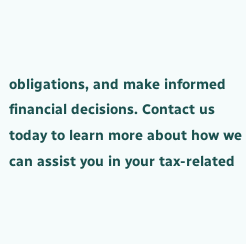obligations, and make informed financial decisions. Contact us today to learn more about how we can assist you in your tax-related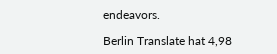endeavors.

Berlin Translate hat 4,98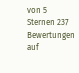von 5 Sternen 237 Bewertungen auf